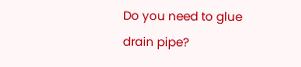Do you need to glue drain pipe?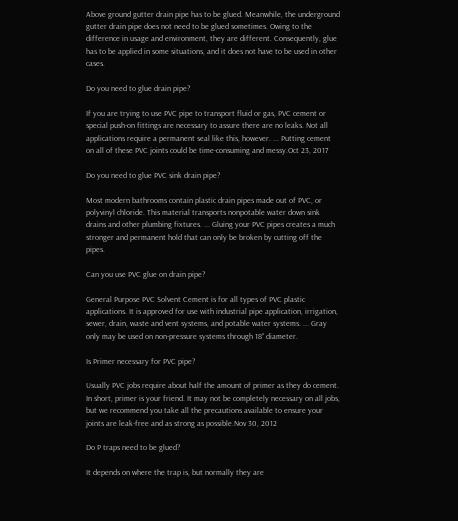Above ground gutter drain pipe has to be glued. Meanwhile, the underground gutter drain pipe does not need to be glued sometimes. Owing to the difference in usage and environment, they are different. Consequently, glue has to be applied in some situations, and it does not have to be used in other cases.

Do you need to glue drain pipe?

If you are trying to use PVC pipe to transport fluid or gas, PVC cement or special push-on fittings are necessary to assure there are no leaks. Not all applications require a permanent seal like this, however. ... Putting cement on all of these PVC joints could be time-consuming and messy.Oct 23, 2017

Do you need to glue PVC sink drain pipe?

Most modern bathrooms contain plastic drain pipes made out of PVC, or polyvinyl chloride. This material transports nonpotable water down sink drains and other plumbing fixtures. ... Gluing your PVC pipes creates a much stronger and permanent hold that can only be broken by cutting off the pipes.

Can you use PVC glue on drain pipe?

General Purpose PVC Solvent Cement is for all types of PVC plastic applications. It is approved for use with industrial pipe application, irrigation, sewer, drain, waste and vent systems, and potable water systems. ... Gray only may be used on non-pressure systems through 18” diameter.

Is Primer necessary for PVC pipe?

Usually PVC jobs require about half the amount of primer as they do cement. In short, primer is your friend. It may not be completely necessary on all jobs, but we recommend you take all the precautions available to ensure your joints are leak-free and as strong as possible.Nov 30, 2012

Do P traps need to be glued?

It depends on where the trap is, but normally they are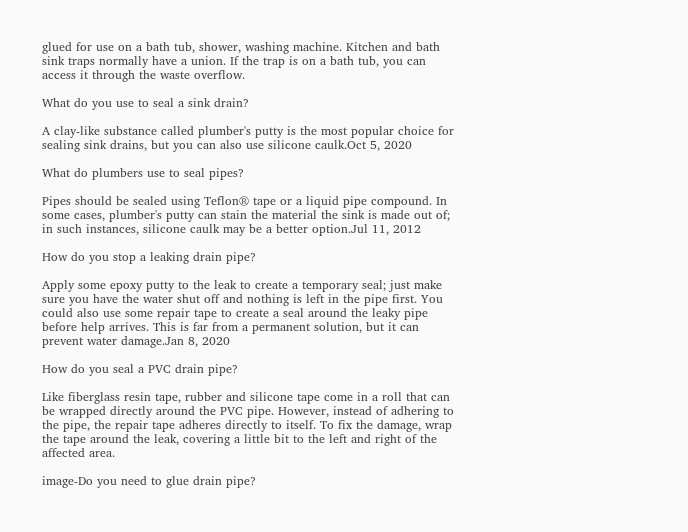glued for use on a bath tub, shower, washing machine. Kitchen and bath sink traps normally have a union. If the trap is on a bath tub, you can access it through the waste overflow.

What do you use to seal a sink drain?

A clay-like substance called plumber's putty is the most popular choice for sealing sink drains, but you can also use silicone caulk.Oct 5, 2020

What do plumbers use to seal pipes?

Pipes should be sealed using Teflon® tape or a liquid pipe compound. In some cases, plumber's putty can stain the material the sink is made out of; in such instances, silicone caulk may be a better option.Jul 11, 2012

How do you stop a leaking drain pipe?

Apply some epoxy putty to the leak to create a temporary seal; just make sure you have the water shut off and nothing is left in the pipe first. You could also use some repair tape to create a seal around the leaky pipe before help arrives. This is far from a permanent solution, but it can prevent water damage.Jan 8, 2020

How do you seal a PVC drain pipe?

Like fiberglass resin tape, rubber and silicone tape come in a roll that can be wrapped directly around the PVC pipe. However, instead of adhering to the pipe, the repair tape adheres directly to itself. To fix the damage, wrap the tape around the leak, covering a little bit to the left and right of the affected area.

image-Do you need to glue drain pipe?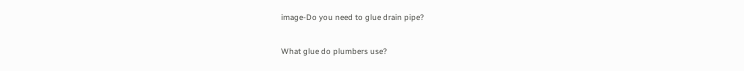image-Do you need to glue drain pipe?

What glue do plumbers use?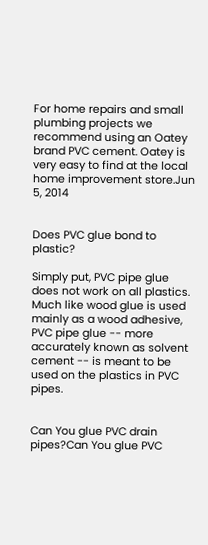For home repairs and small plumbing projects we recommend using an Oatey brand PVC cement. Oatey is very easy to find at the local home improvement store.Jun 5, 2014


Does PVC glue bond to plastic?

Simply put, PVC pipe glue does not work on all plastics. Much like wood glue is used mainly as a wood adhesive, PVC pipe glue -- more accurately known as solvent cement -- is meant to be used on the plastics in PVC pipes.


Can You glue PVC drain pipes?Can You glue PVC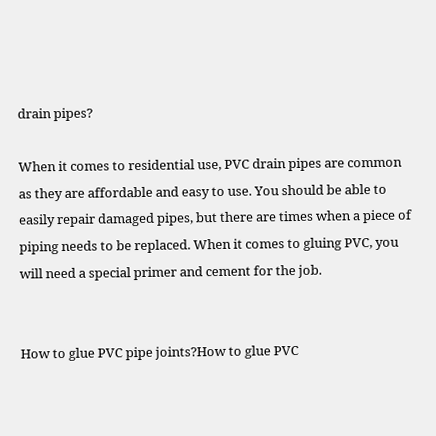drain pipes?

When it comes to residential use, PVC drain pipes are common as they are affordable and easy to use. You should be able to easily repair damaged pipes, but there are times when a piece of piping needs to be replaced. When it comes to gluing PVC, you will need a special primer and cement for the job.


How to glue PVC pipe joints?How to glue PVC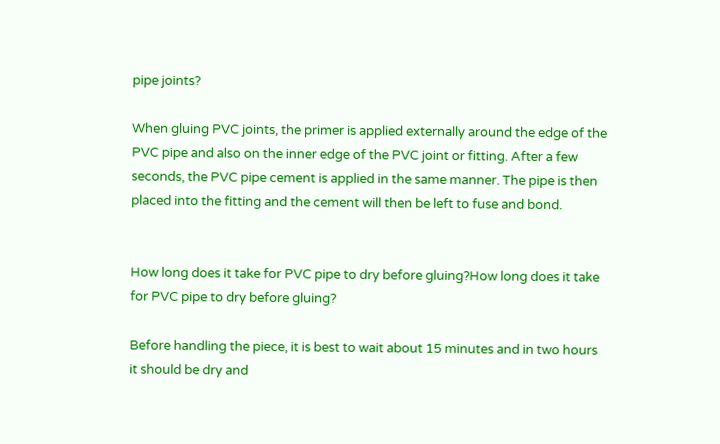pipe joints?

When gluing PVC joints, the primer is applied externally around the edge of the PVC pipe and also on the inner edge of the PVC joint or fitting. After a few seconds, the PVC pipe cement is applied in the same manner. The pipe is then placed into the fitting and the cement will then be left to fuse and bond.


How long does it take for PVC pipe to dry before gluing?How long does it take for PVC pipe to dry before gluing?

Before handling the piece, it is best to wait about 15 minutes and in two hours it should be dry and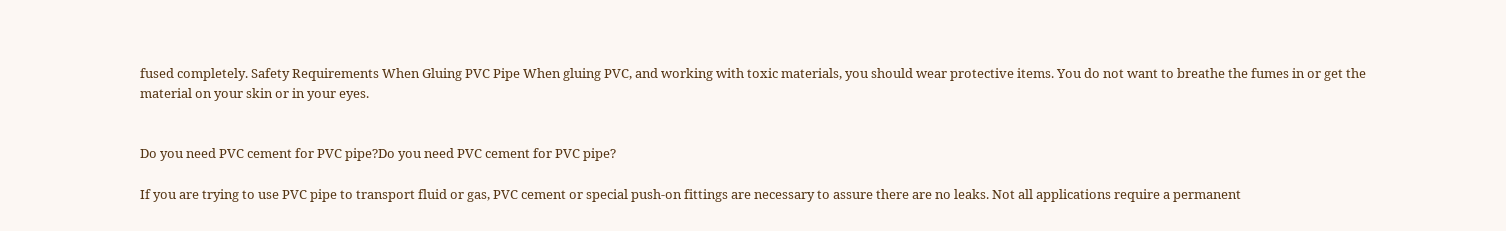fused completely. Safety Requirements When Gluing PVC Pipe When gluing PVC, and working with toxic materials, you should wear protective items. You do not want to breathe the fumes in or get the material on your skin or in your eyes.


Do you need PVC cement for PVC pipe?Do you need PVC cement for PVC pipe?

If you are trying to use PVC pipe to transport fluid or gas, PVC cement or special push-on fittings are necessary to assure there are no leaks. Not all applications require a permanent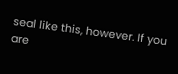seal like this, however. If you are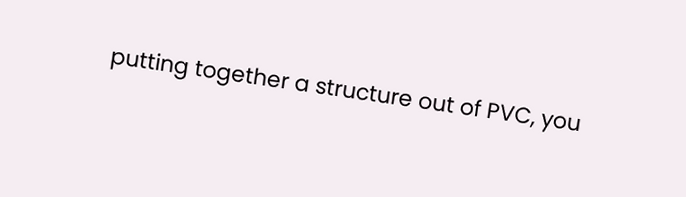putting together a structure out of PVC, you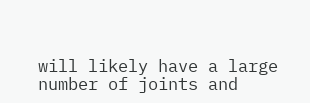will likely have a large number of joints and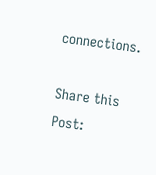connections.

Share this Post: